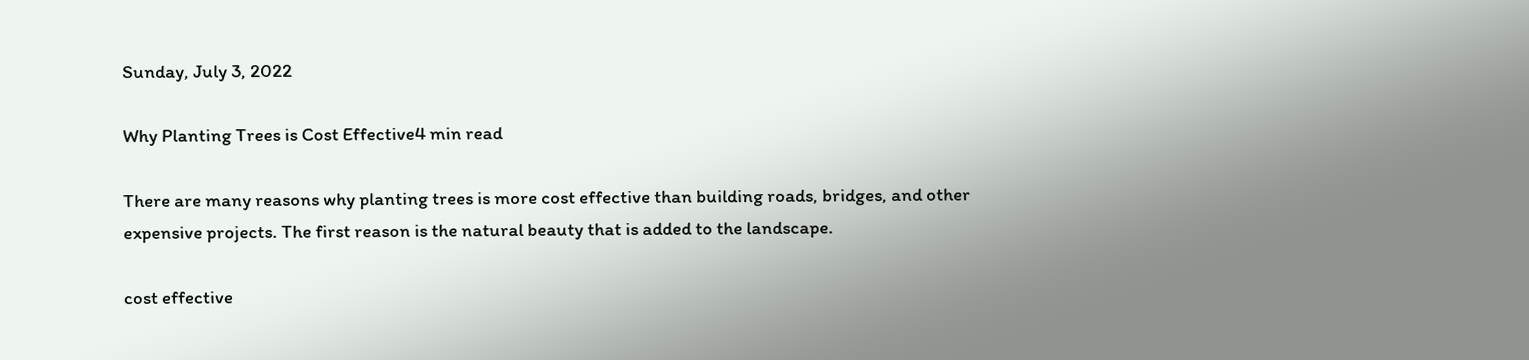Sunday, July 3, 2022

Why Planting Trees is Cost Effective4 min read

There are many reasons why planting trees is more cost effective than building roads, bridges, and other expensive projects. The first reason is the natural beauty that is added to the landscape.

cost effective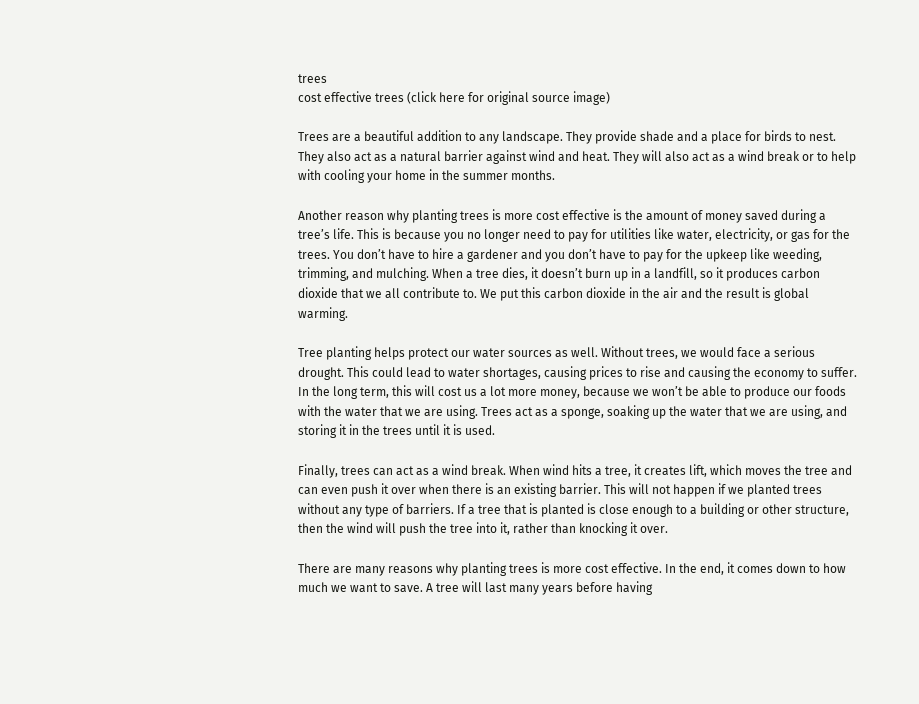trees
cost effective trees (click here for original source image)

Trees are a beautiful addition to any landscape. They provide shade and a place for birds to nest. They also act as a natural barrier against wind and heat. They will also act as a wind break or to help with cooling your home in the summer months.

Another reason why planting trees is more cost effective is the amount of money saved during a tree’s life. This is because you no longer need to pay for utilities like water, electricity, or gas for the trees. You don’t have to hire a gardener and you don’t have to pay for the upkeep like weeding, trimming, and mulching. When a tree dies, it doesn’t burn up in a landfill, so it produces carbon dioxide that we all contribute to. We put this carbon dioxide in the air and the result is global warming.

Tree planting helps protect our water sources as well. Without trees, we would face a serious drought. This could lead to water shortages, causing prices to rise and causing the economy to suffer. In the long term, this will cost us a lot more money, because we won’t be able to produce our foods with the water that we are using. Trees act as a sponge, soaking up the water that we are using, and storing it in the trees until it is used.

Finally, trees can act as a wind break. When wind hits a tree, it creates lift, which moves the tree and can even push it over when there is an existing barrier. This will not happen if we planted trees without any type of barriers. If a tree that is planted is close enough to a building or other structure, then the wind will push the tree into it, rather than knocking it over.

There are many reasons why planting trees is more cost effective. In the end, it comes down to how much we want to save. A tree will last many years before having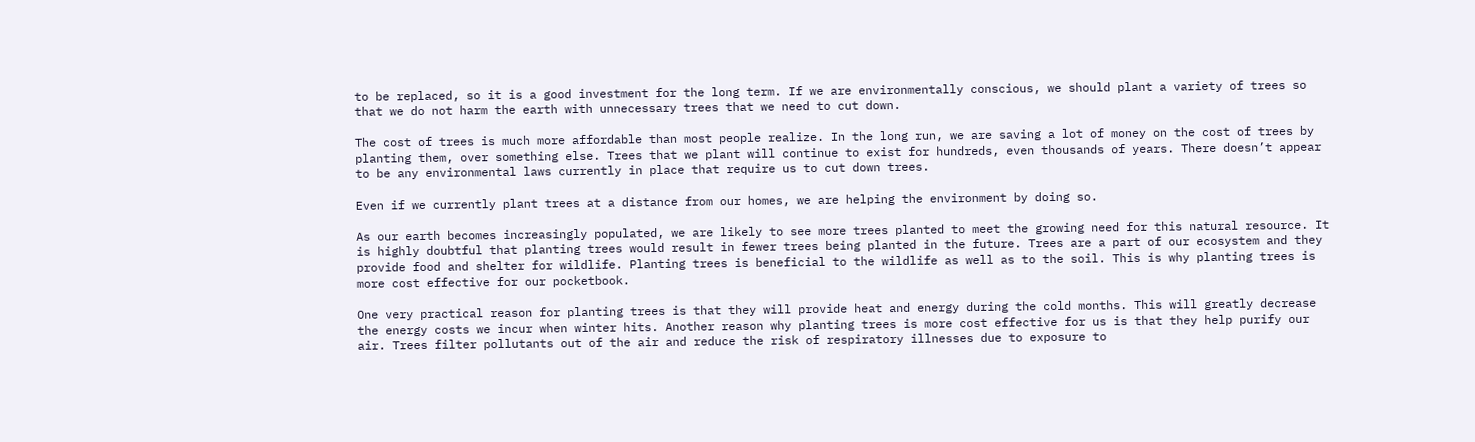to be replaced, so it is a good investment for the long term. If we are environmentally conscious, we should plant a variety of trees so that we do not harm the earth with unnecessary trees that we need to cut down.

The cost of trees is much more affordable than most people realize. In the long run, we are saving a lot of money on the cost of trees by planting them, over something else. Trees that we plant will continue to exist for hundreds, even thousands of years. There doesn’t appear to be any environmental laws currently in place that require us to cut down trees.

Even if we currently plant trees at a distance from our homes, we are helping the environment by doing so.

As our earth becomes increasingly populated, we are likely to see more trees planted to meet the growing need for this natural resource. It is highly doubtful that planting trees would result in fewer trees being planted in the future. Trees are a part of our ecosystem and they provide food and shelter for wildlife. Planting trees is beneficial to the wildlife as well as to the soil. This is why planting trees is more cost effective for our pocketbook.

One very practical reason for planting trees is that they will provide heat and energy during the cold months. This will greatly decrease the energy costs we incur when winter hits. Another reason why planting trees is more cost effective for us is that they help purify our air. Trees filter pollutants out of the air and reduce the risk of respiratory illnesses due to exposure to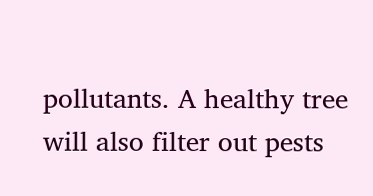pollutants. A healthy tree will also filter out pests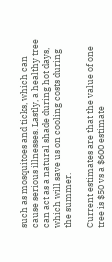such as mosquitoes and ticks, which can cause serious illnesses. Lastly, a healthy tree can act as a natural shade during hot days, which will save us on cooling costs during the summer.

Current estimates are that the value of one tree is $50 vs a $600 estimate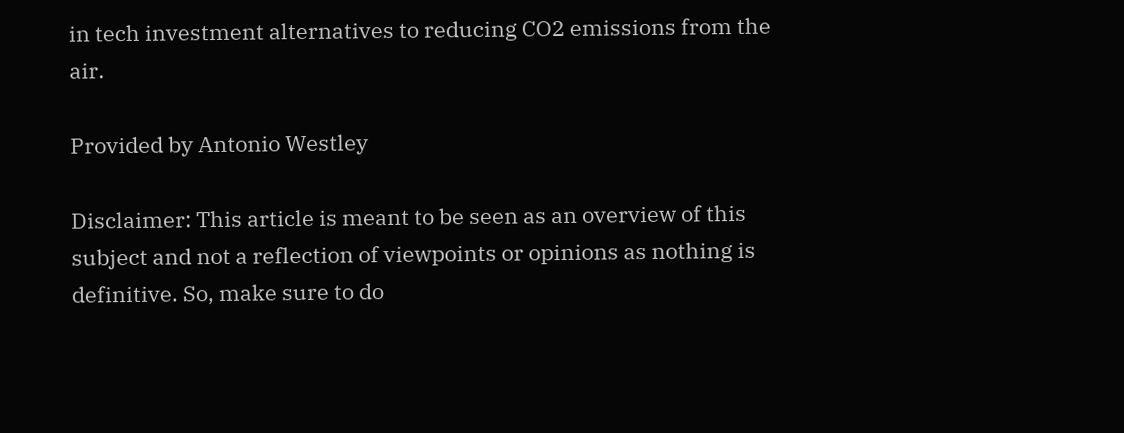in tech investment alternatives to reducing CO2 emissions from the air.

Provided by Antonio Westley

Disclaimer: This article is meant to be seen as an overview of this subject and not a reflection of viewpoints or opinions as nothing is definitive. So, make sure to do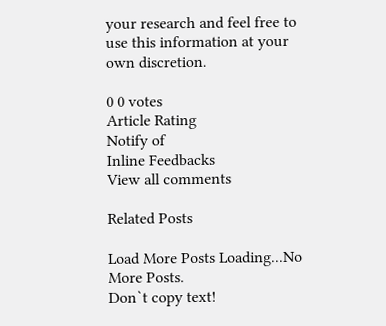your research and feel free to use this information at your own discretion.

0 0 votes
Article Rating
Notify of
Inline Feedbacks
View all comments

Related Posts

Load More Posts Loading...No More Posts.
Don`t copy text!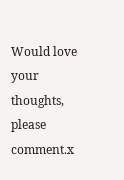Would love your thoughts, please comment.x